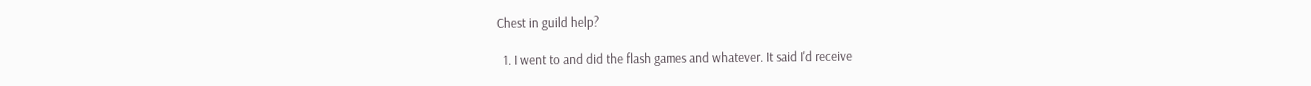Chest in guild help?

  1. I went to and did the flash games and whatever. It said I'd receive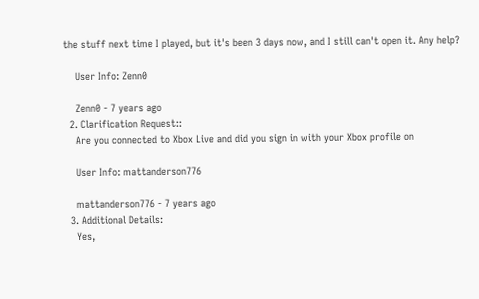the stuff next time I played, but it's been 3 days now, and I still can't open it. Any help?

    User Info: Zenn0

    Zenn0 - 7 years ago
  2. Clarification Request::
    Are you connected to Xbox Live and did you sign in with your Xbox profile on

    User Info: mattanderson776

    mattanderson776 - 7 years ago
  3. Additional Details:
    Yes,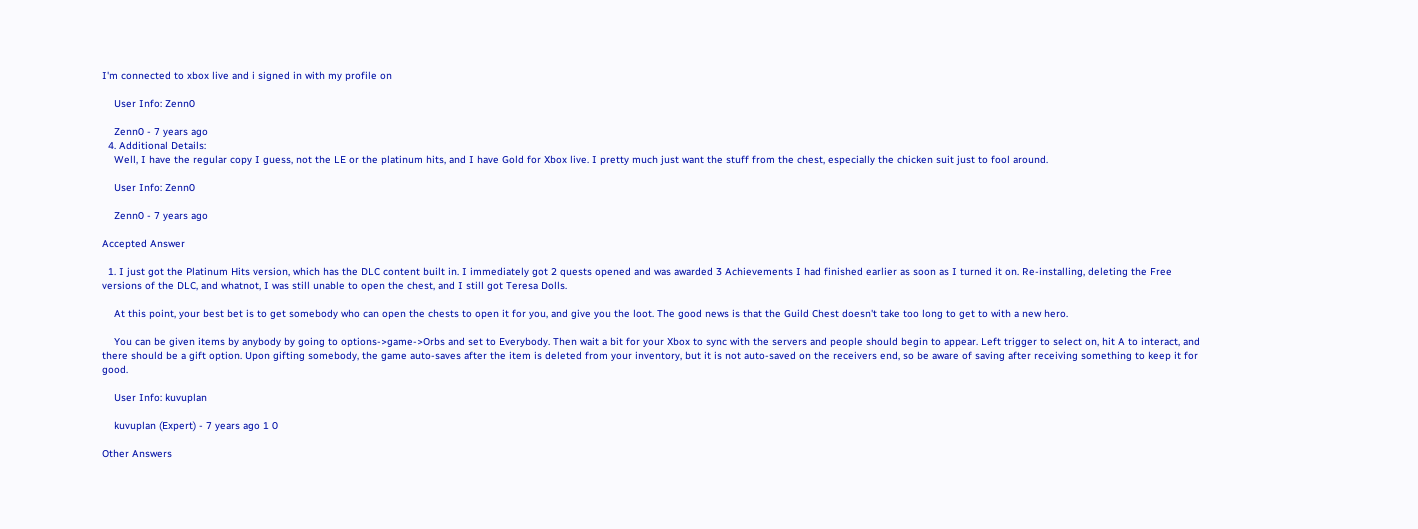I'm connected to xbox live and i signed in with my profile on

    User Info: Zenn0

    Zenn0 - 7 years ago
  4. Additional Details:
    Well, I have the regular copy I guess, not the LE or the platinum hits, and I have Gold for Xbox live. I pretty much just want the stuff from the chest, especially the chicken suit just to fool around.

    User Info: Zenn0

    Zenn0 - 7 years ago

Accepted Answer

  1. I just got the Platinum Hits version, which has the DLC content built in. I immediately got 2 quests opened and was awarded 3 Achievements I had finished earlier as soon as I turned it on. Re-installing, deleting the Free versions of the DLC, and whatnot, I was still unable to open the chest, and I still got Teresa Dolls.

    At this point, your best bet is to get somebody who can open the chests to open it for you, and give you the loot. The good news is that the Guild Chest doesn't take too long to get to with a new hero.

    You can be given items by anybody by going to options->game->Orbs and set to Everybody. Then wait a bit for your Xbox to sync with the servers and people should begin to appear. Left trigger to select on, hit A to interact, and there should be a gift option. Upon gifting somebody, the game auto-saves after the item is deleted from your inventory, but it is not auto-saved on the receivers end, so be aware of saving after receiving something to keep it for good.

    User Info: kuvuplan

    kuvuplan (Expert) - 7 years ago 1 0

Other Answers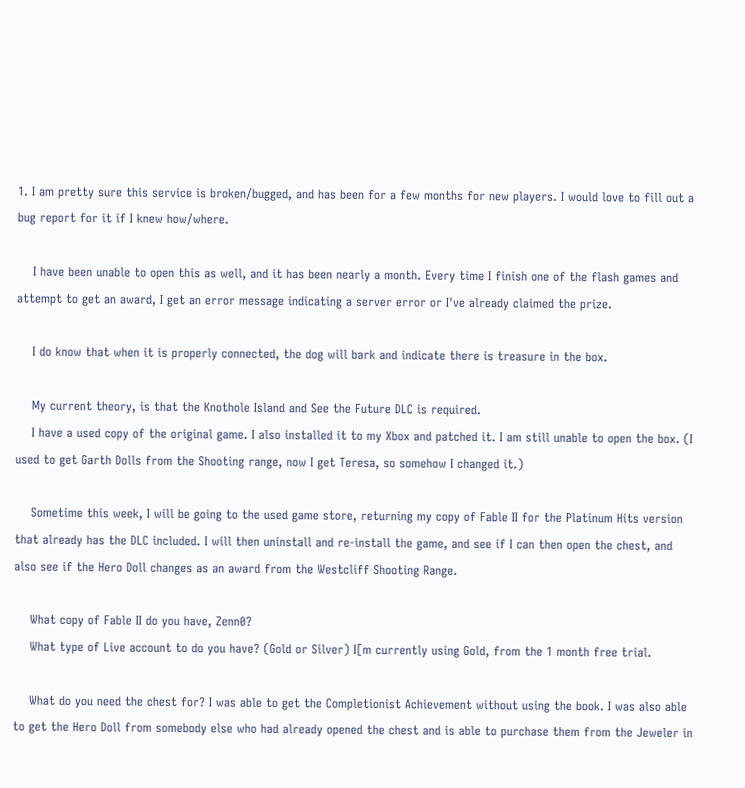1. I am pretty sure this service is broken/bugged, and has been for a few months for new players. I would love to fill out a bug report for it if I knew how/where.

    I have been unable to open this as well, and it has been nearly a month. Every time I finish one of the flash games and attempt to get an award, I get an error message indicating a server error or I've already claimed the prize.

    I do know that when it is properly connected, the dog will bark and indicate there is treasure in the box.

    My current theory, is that the Knothole Island and See the Future DLC is required.
    I have a used copy of the original game. I also installed it to my Xbox and patched it. I am still unable to open the box. (I used to get Garth Dolls from the Shooting range, now I get Teresa, so somehow I changed it.)

    Sometime this week, I will be going to the used game store, returning my copy of Fable II for the Platinum Hits version that already has the DLC included. I will then uninstall and re-install the game, and see if I can then open the chest, and also see if the Hero Doll changes as an award from the Westcliff Shooting Range.

    What copy of Fable II do you have, Zenn0?
    What type of Live account to do you have? (Gold or Silver) I[m currently using Gold, from the 1 month free trial.

    What do you need the chest for? I was able to get the Completionist Achievement without using the book. I was also able to get the Hero Doll from somebody else who had already opened the chest and is able to purchase them from the Jeweler in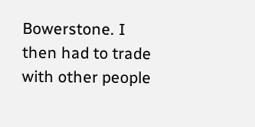Bowerstone. I then had to trade with other people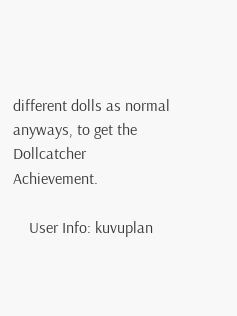different dolls as normal anyways, to get the Dollcatcher Achievement.

    User Info: kuvuplan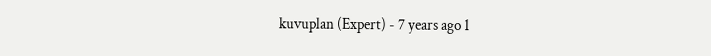kuvuplan (Expert) - 7 years ago 1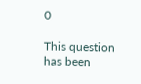0

This question has been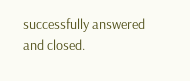successfully answered and closed.